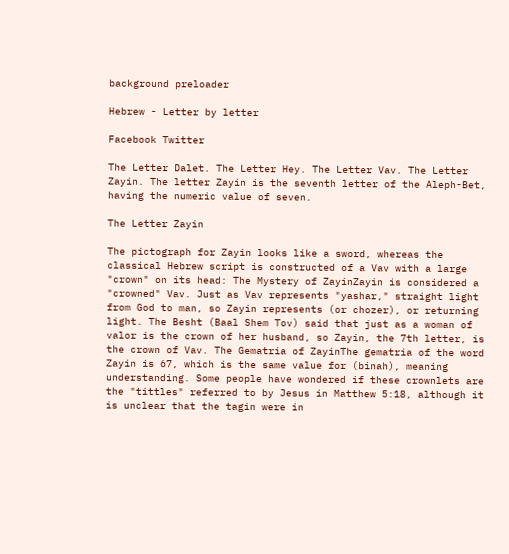background preloader

Hebrew - Letter by letter

Facebook Twitter

The Letter Dalet. The Letter Hey. The Letter Vav. The Letter Zayin. The letter Zayin is the seventh letter of the Aleph-Bet, having the numeric value of seven.

The Letter Zayin

The pictograph for Zayin looks like a sword, whereas the classical Hebrew script is constructed of a Vav with a large "crown" on its head: The Mystery of ZayinZayin is considered a "crowned" Vav. Just as Vav represents "yashar," straight light from God to man, so Zayin represents (or chozer), or returning light. The Besht (Baal Shem Tov) said that just as a woman of valor is the crown of her husband, so Zayin, the 7th letter, is the crown of Vav. The Gematria of ZayinThe gematria of the word Zayin is 67, which is the same value for (binah), meaning understanding. Some people have wondered if these crownlets are the "tittles" referred to by Jesus in Matthew 5:18, although it is unclear that the tagin were in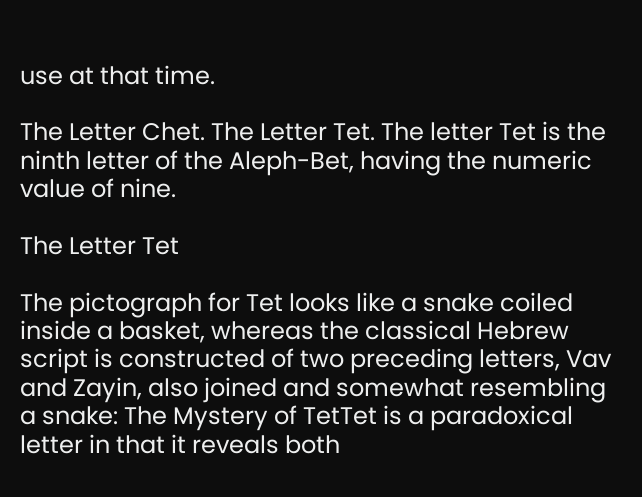use at that time.

The Letter Chet. The Letter Tet. The letter Tet is the ninth letter of the Aleph-Bet, having the numeric value of nine.

The Letter Tet

The pictograph for Tet looks like a snake coiled inside a basket, whereas the classical Hebrew script is constructed of two preceding letters, Vav and Zayin, also joined and somewhat resembling a snake: The Mystery of TetTet is a paradoxical letter in that it reveals both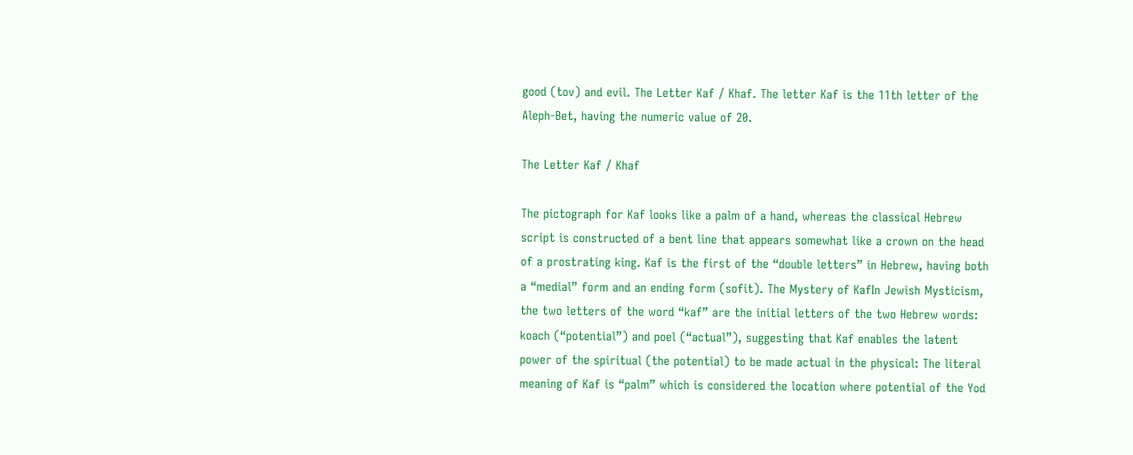good (tov) and evil. The Letter Kaf / Khaf. The letter Kaf is the 11th letter of the Aleph-Bet, having the numeric value of 20.

The Letter Kaf / Khaf

The pictograph for Kaf looks like a palm of a hand, whereas the classical Hebrew script is constructed of a bent line that appears somewhat like a crown on the head of a prostrating king. Kaf is the first of the “double letters” in Hebrew, having both a “medial” form and an ending form (sofit). The Mystery of KafIn Jewish Mysticism, the two letters of the word “kaf” are the initial letters of the two Hebrew words: koach (“potential”) and poel (“actual”), suggesting that Kaf enables the latent power of the spiritual (the potential) to be made actual in the physical: The literal meaning of Kaf is “palm” which is considered the location where potential of the Yod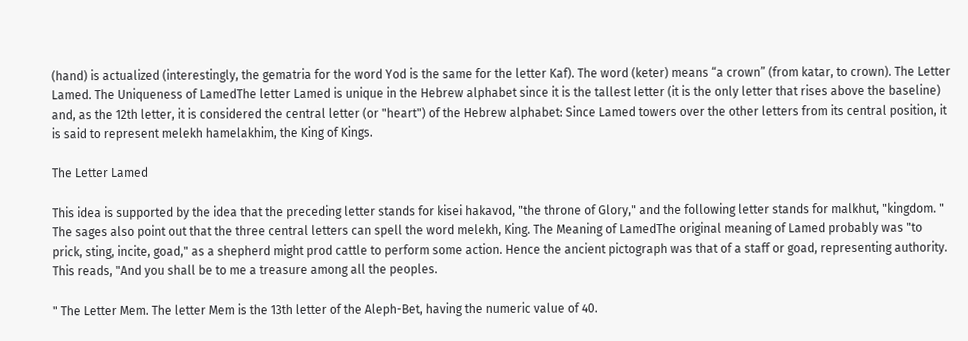(hand) is actualized (interestingly, the gematria for the word Yod is the same for the letter Kaf). The word (keter) means “a crown” (from katar, to crown). The Letter Lamed. The Uniqueness of LamedThe letter Lamed is unique in the Hebrew alphabet since it is the tallest letter (it is the only letter that rises above the baseline) and, as the 12th letter, it is considered the central letter (or "heart") of the Hebrew alphabet: Since Lamed towers over the other letters from its central position, it is said to represent melekh hamelakhim, the King of Kings.

The Letter Lamed

This idea is supported by the idea that the preceding letter stands for kisei hakavod, "the throne of Glory," and the following letter stands for malkhut, "kingdom. " The sages also point out that the three central letters can spell the word melekh, King. The Meaning of LamedThe original meaning of Lamed probably was "to prick, sting, incite, goad," as a shepherd might prod cattle to perform some action. Hence the ancient pictograph was that of a staff or goad, representing authority. This reads, "And you shall be to me a treasure among all the peoples.

" The Letter Mem. The letter Mem is the 13th letter of the Aleph-Bet, having the numeric value of 40.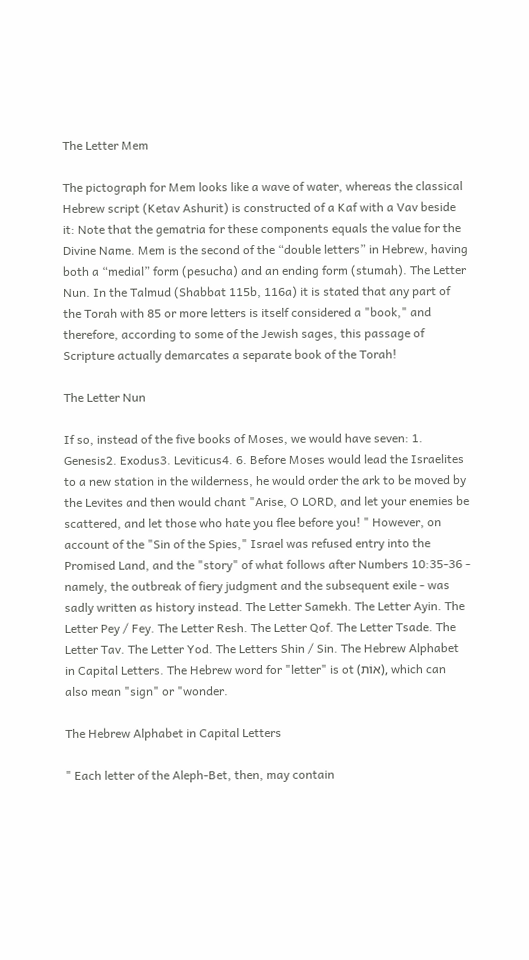The Letter Mem

The pictograph for Mem looks like a wave of water, whereas the classical Hebrew script (Ketav Ashurit) is constructed of a Kaf with a Vav beside it: Note that the gematria for these components equals the value for the Divine Name. Mem is the second of the “double letters” in Hebrew, having both a “medial” form (pesucha) and an ending form (stumah). The Letter Nun. In the Talmud (Shabbat 115b, 116a) it is stated that any part of the Torah with 85 or more letters is itself considered a "book," and therefore, according to some of the Jewish sages, this passage of Scripture actually demarcates a separate book of the Torah!

The Letter Nun

If so, instead of the five books of Moses, we would have seven: 1. Genesis2. Exodus3. Leviticus4. 6. Before Moses would lead the Israelites to a new station in the wilderness, he would order the ark to be moved by the Levites and then would chant "Arise, O LORD, and let your enemies be scattered, and let those who hate you flee before you! " However, on account of the "Sin of the Spies," Israel was refused entry into the Promised Land, and the "story" of what follows after Numbers 10:35-36 - namely, the outbreak of fiery judgment and the subsequent exile - was sadly written as history instead. The Letter Samekh. The Letter Ayin. The Letter Pey / Fey. The Letter Resh. The Letter Qof. The Letter Tsade. The Letter Tav. The Letter Yod. The Letters Shin / Sin. The Hebrew Alphabet in Capital Letters. The Hebrew word for "letter" is ot (אוֹת), which can also mean "sign" or "wonder.

The Hebrew Alphabet in Capital Letters

" Each letter of the Aleph-Bet, then, may contain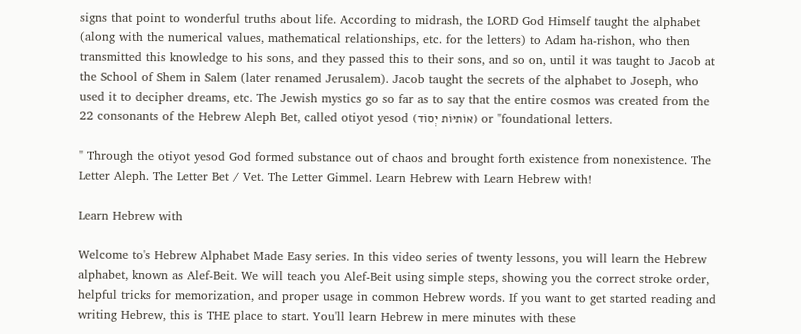signs that point to wonderful truths about life. According to midrash, the LORD God Himself taught the alphabet (along with the numerical values, mathematical relationships, etc. for the letters) to Adam ha-rishon, who then transmitted this knowledge to his sons, and they passed this to their sons, and so on, until it was taught to Jacob at the School of Shem in Salem (later renamed Jerusalem). Jacob taught the secrets of the alphabet to Joseph, who used it to decipher dreams, etc. The Jewish mystics go so far as to say that the entire cosmos was created from the 22 consonants of the Hebrew Aleph Bet, called otiyot yesod (אוֹתיּוֹת יְסוֹד) or "foundational letters.

" Through the otiyot yesod God formed substance out of chaos and brought forth existence from nonexistence. The Letter Aleph. The Letter Bet / Vet. The Letter Gimmel. Learn Hebrew with Learn Hebrew with!

Learn Hebrew with

Welcome to's Hebrew Alphabet Made Easy series. In this video series of twenty lessons, you will learn the Hebrew alphabet, known as Alef-Beit. We will teach you Alef-Beit using simple steps, showing you the correct stroke order, helpful tricks for memorization, and proper usage in common Hebrew words. If you want to get started reading and writing Hebrew, this is THE place to start. You'll learn Hebrew in mere minutes with these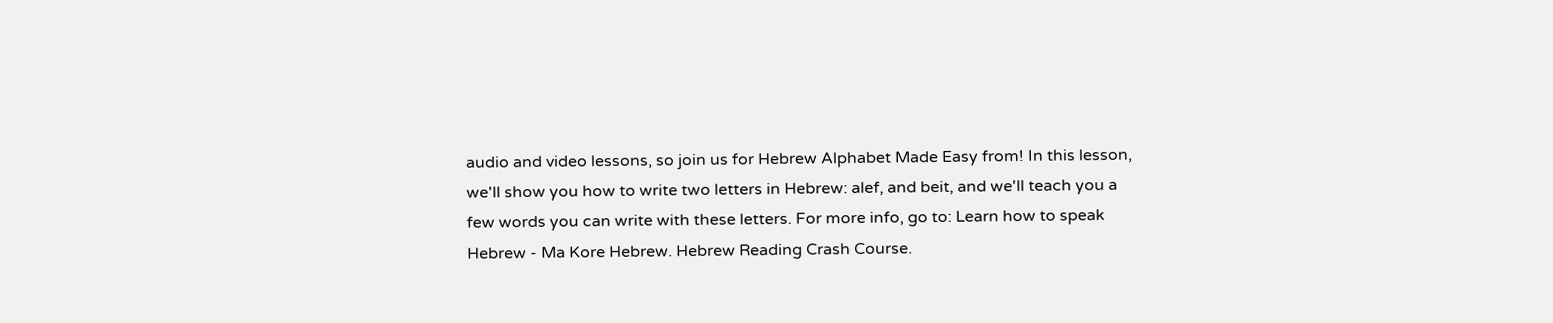audio and video lessons, so join us for Hebrew Alphabet Made Easy from! In this lesson, we'll show you how to write two letters in Hebrew: alef, and beit, and we'll teach you a few words you can write with these letters. For more info, go to: Learn how to speak Hebrew - Ma Kore Hebrew. Hebrew Reading Crash Course.